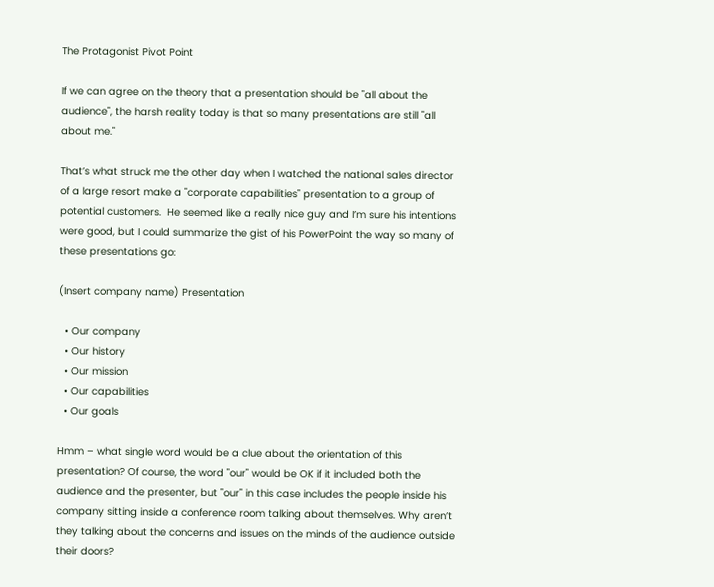The Protagonist Pivot Point

If we can agree on the theory that a presentation should be "all about the audience", the harsh reality today is that so many presentations are still "all about me."

That’s what struck me the other day when I watched the national sales director of a large resort make a "corporate capabilities" presentation to a group of potential customers.  He seemed like a really nice guy and I’m sure his intentions were good, but I could summarize the gist of his PowerPoint the way so many of these presentations go:

(Insert company name) Presentation

  • Our company
  • Our history
  • Our mission
  • Our capabilities
  • Our goals

Hmm – what single word would be a clue about the orientation of this presentation? Of course, the word "our" would be OK if it included both the audience and the presenter, but "our" in this case includes the people inside his company sitting inside a conference room talking about themselves. Why aren’t they talking about the concerns and issues on the minds of the audience outside their doors?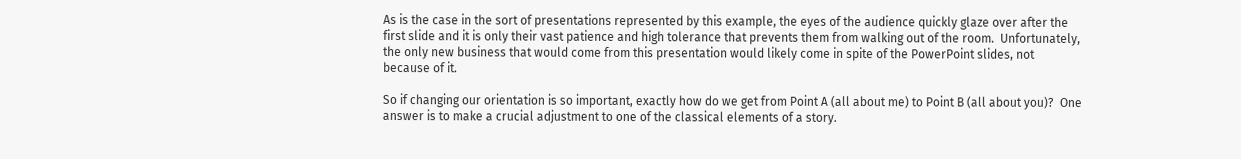As is the case in the sort of presentations represented by this example, the eyes of the audience quickly glaze over after the first slide and it is only their vast patience and high tolerance that prevents them from walking out of the room.  Unfortunately, the only new business that would come from this presentation would likely come in spite of the PowerPoint slides, not because of it.

So if changing our orientation is so important, exactly how do we get from Point A (all about me) to Point B (all about you)?  One answer is to make a crucial adjustment to one of the classical elements of a story.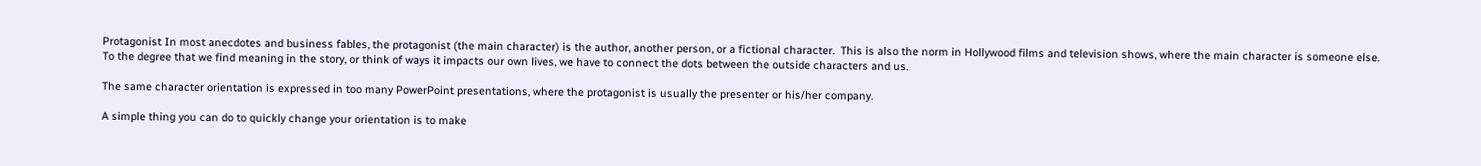Protagonist In most anecdotes and business fables, the protagonist (the main character) is the author, another person, or a fictional character.  This is also the norm in Hollywood films and television shows, where the main character is someone else.  To the degree that we find meaning in the story, or think of ways it impacts our own lives, we have to connect the dots between the outside characters and us.

The same character orientation is expressed in too many PowerPoint presentations, where the protagonist is usually the presenter or his/her company.

A simple thing you can do to quickly change your orientation is to make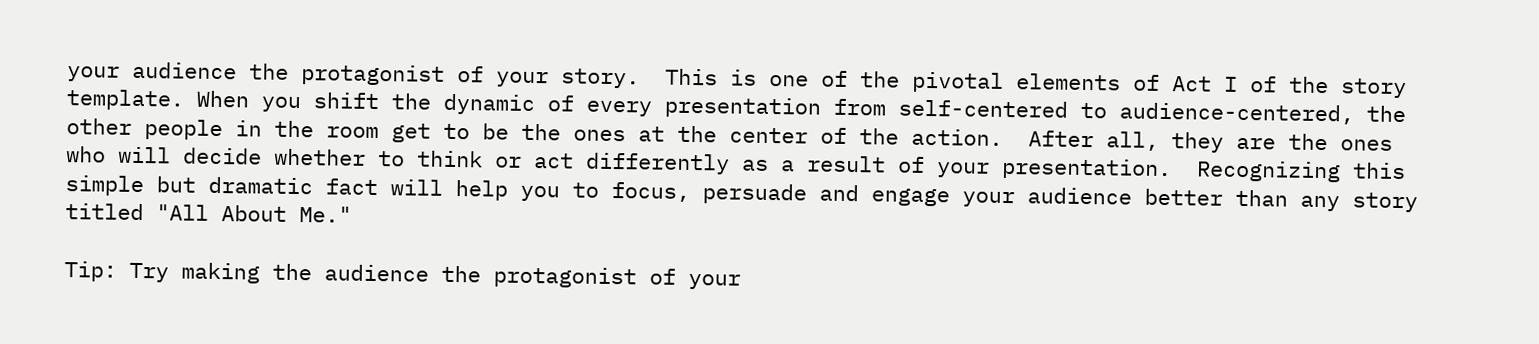your audience the protagonist of your story.  This is one of the pivotal elements of Act I of the story template. When you shift the dynamic of every presentation from self-centered to audience-centered, the other people in the room get to be the ones at the center of the action.  After all, they are the ones who will decide whether to think or act differently as a result of your presentation.  Recognizing this simple but dramatic fact will help you to focus, persuade and engage your audience better than any story titled "All About Me."

Tip: Try making the audience the protagonist of your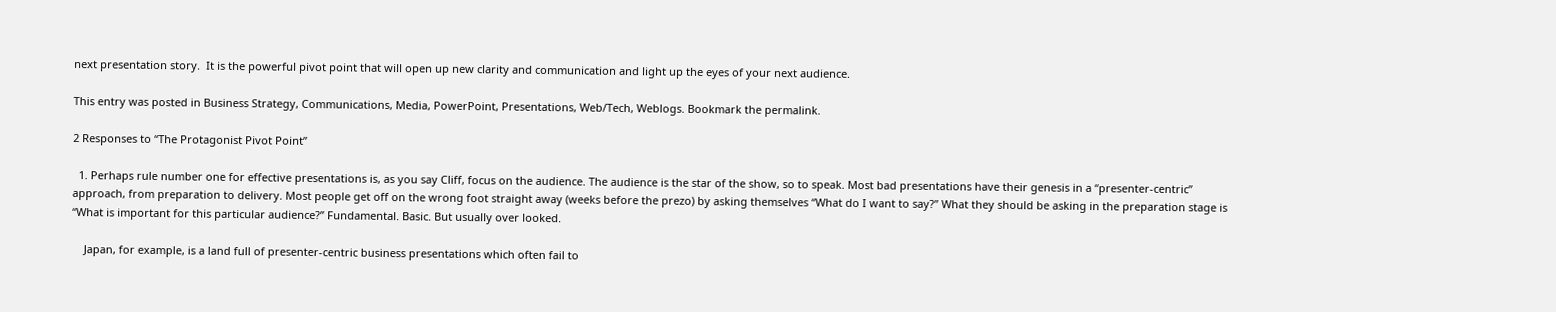next presentation story.  It is the powerful pivot point that will open up new clarity and communication and light up the eyes of your next audience.

This entry was posted in Business Strategy, Communications, Media, PowerPoint, Presentations, Web/Tech, Weblogs. Bookmark the permalink.

2 Responses to “The Protagonist Pivot Point”

  1. Perhaps rule number one for effective presentations is, as you say Cliff, focus on the audience. The audience is the star of the show, so to speak. Most bad presentations have their genesis in a “presenter-centric” approach, from preparation to delivery. Most people get off on the wrong foot straight away (weeks before the prezo) by asking themselves “What do I want to say?” What they should be asking in the preparation stage is “What is important for this particular audience?” Fundamental. Basic. But usually over looked.

    Japan, for example, is a land full of presenter-centric business presentations which often fail to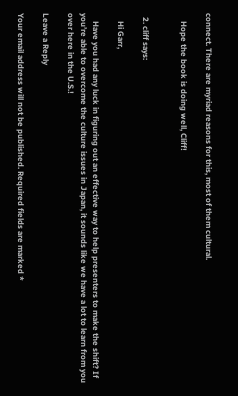connect. There are myriad reasons for this, most of them cultural.

    Hope the book is doing well, Cliff!


  2. cliff says:

    Hi Garr,

    Have you had any luck in figuring out an effective way to help presenters to make the shift? If you’re able to overcome the culture issues in Japan, it sounds like we have a lot to learn from you over here in the U.S.!

Leave a Reply

Your email address will not be published. Required fields are marked *